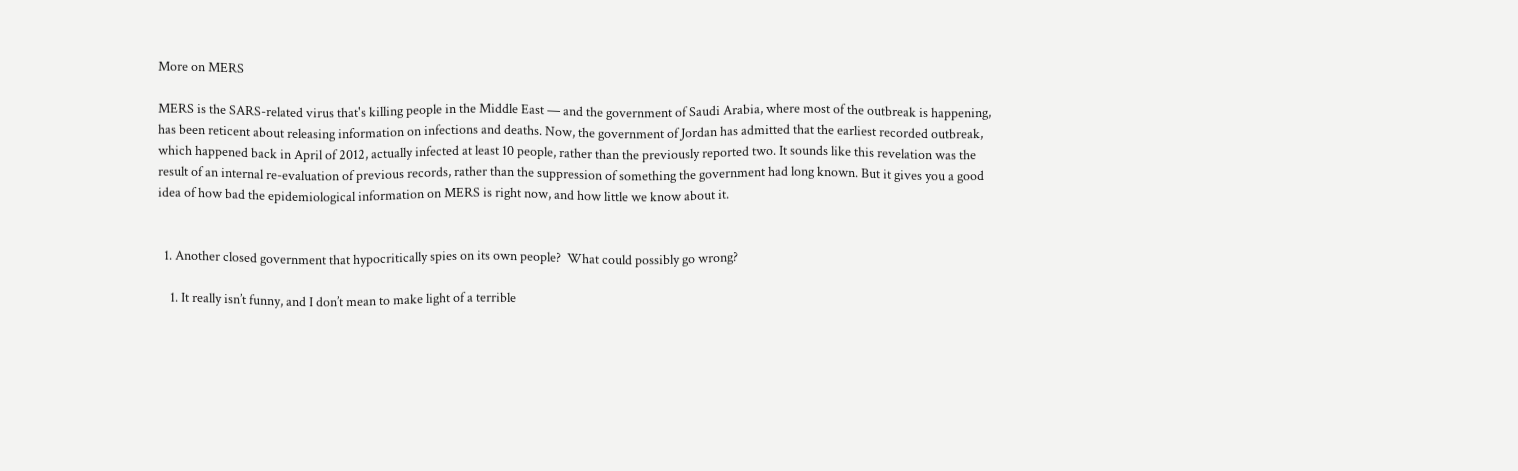More on MERS

MERS is the SARS-related virus that's killing people in the Middle East — and the government of Saudi Arabia, where most of the outbreak is happening, has been reticent about releasing information on infections and deaths. Now, the government of Jordan has admitted that the earliest recorded outbreak, which happened back in April of 2012, actually infected at least 10 people, rather than the previously reported two. It sounds like this revelation was the result of an internal re-evaluation of previous records, rather than the suppression of something the government had long known. But it gives you a good idea of how bad the epidemiological information on MERS is right now, and how little we know about it.


  1. Another closed government that hypocritically spies on its own people?  What could possibly go wrong?

    1. It really isn’t funny, and I don’t mean to make light of a terrible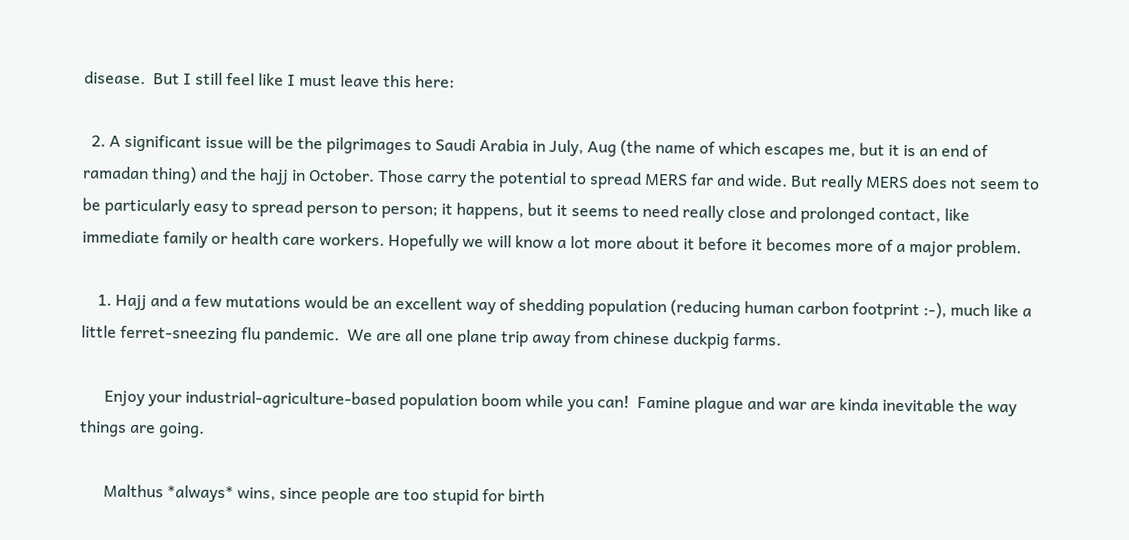disease.  But I still feel like I must leave this here:

  2. A significant issue will be the pilgrimages to Saudi Arabia in July, Aug (the name of which escapes me, but it is an end of ramadan thing) and the hajj in October. Those carry the potential to spread MERS far and wide. But really MERS does not seem to be particularly easy to spread person to person; it happens, but it seems to need really close and prolonged contact, like immediate family or health care workers. Hopefully we will know a lot more about it before it becomes more of a major problem.

    1. Hajj and a few mutations would be an excellent way of shedding population (reducing human carbon footprint :-), much like a little ferret-sneezing flu pandemic.  We are all one plane trip away from chinese duckpig farms.

      Enjoy your industrial-agriculture-based population boom while you can!  Famine plague and war are kinda inevitable the way things are going.

      Malthus *always* wins, since people are too stupid for birth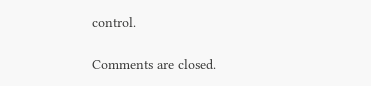control.

Comments are closed.